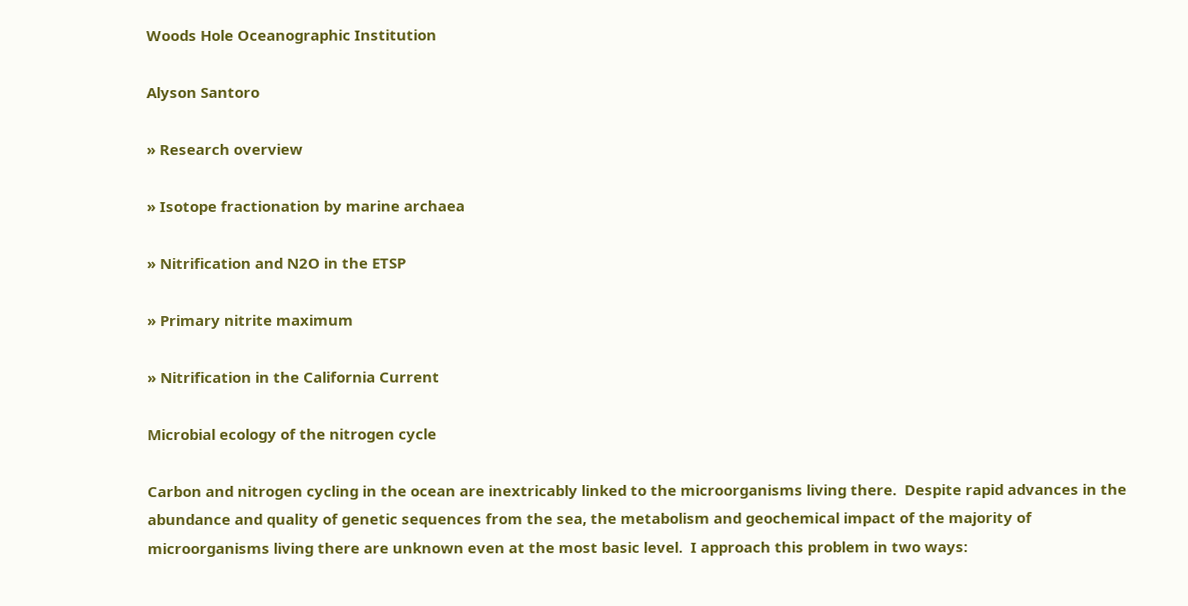Woods Hole Oceanographic Institution

Alyson Santoro

» Research overview

» Isotope fractionation by marine archaea

» Nitrification and N2O in the ETSP

» Primary nitrite maximum

» Nitrification in the California Current

Microbial ecology of the nitrogen cycle

Carbon and nitrogen cycling in the ocean are inextricably linked to the microorganisms living there.  Despite rapid advances in the abundance and quality of genetic sequences from the sea, the metabolism and geochemical impact of the majority of microorganisms living there are unknown even at the most basic level.  I approach this problem in two ways: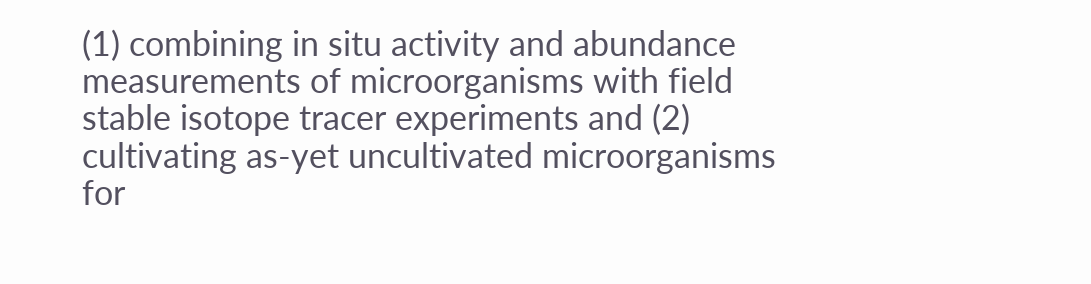(1) combining in situ activity and abundance measurements of microorganisms with field stable isotope tracer experiments and (2) cultivating as-yet uncultivated microorganisms for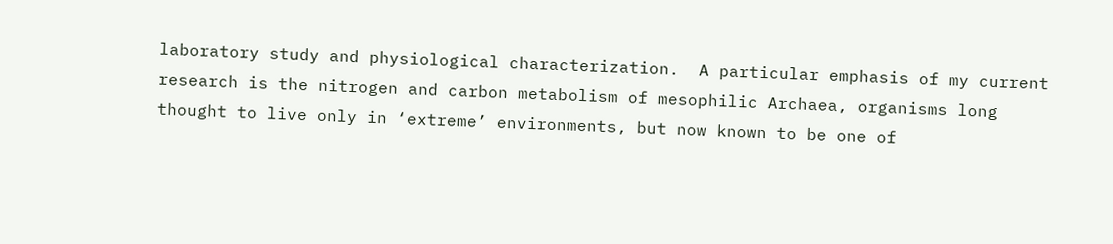laboratory study and physiological characterization.  A particular emphasis of my current research is the nitrogen and carbon metabolism of mesophilic Archaea, organisms long thought to live only in ‘extreme’ environments, but now known to be one of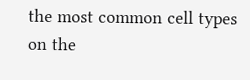the most common cell types on the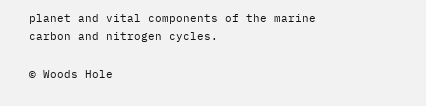planet and vital components of the marine carbon and nitrogen cycles.

© Woods Hole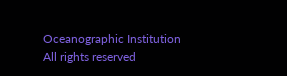Oceanographic Institution
All rights reserved